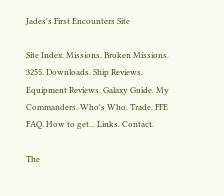Jades's First Encounters Site

Site Index. Missions. Broken Missions. 3255. Downloads. Ship Reviews. Equipment Reviews. Galaxy Guide. My Commanders. Who's Who. Trade. FFE FAQ. How to get... Links. Contact.

The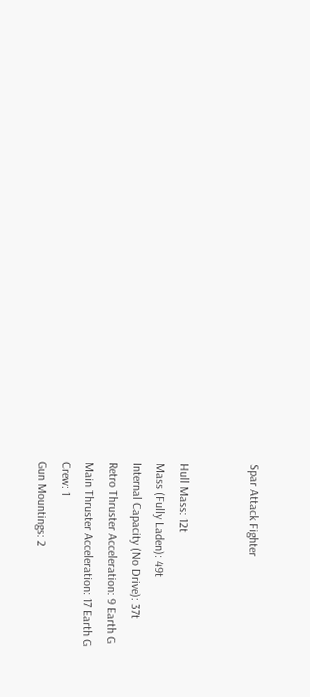Spar Attack Fighter


Hull Mass: 12t
Mass (Fully Laden): 49t
Internal Capacity (No Drive): 37t
Retro Thruster Acceleration: 9 Earth G
Main Thruster Acceleration: 17 Earth G
Crew: 1
Gun Mountings: 2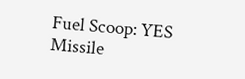Fuel Scoop: YES
Missile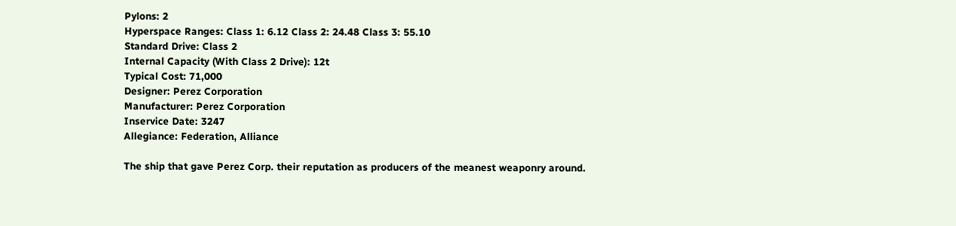Pylons: 2
Hyperspace Ranges: Class 1: 6.12 Class 2: 24.48 Class 3: 55.10
Standard Drive: Class 2
Internal Capacity (With Class 2 Drive): 12t
Typical Cost: 71,000
Designer: Perez Corporation
Manufacturer: Perez Corporation
Inservice Date: 3247
Allegiance: Federation, Alliance

The ship that gave Perez Corp. their reputation as producers of the meanest weaponry around.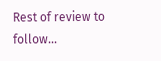Rest of review to follow...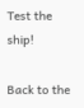Test the ship!

Back to the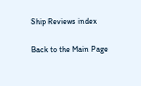Ship Reviews index

Back to the Main Page